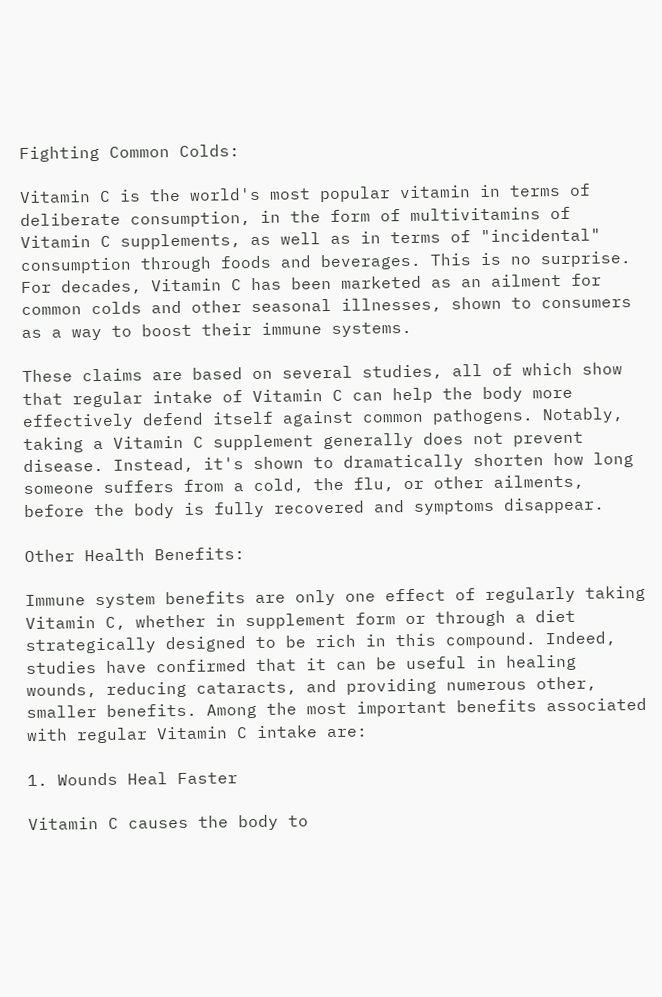Fighting Common Colds:

Vitamin C is the world's most popular vitamin in terms of deliberate consumption, in the form of multivitamins of Vitamin C supplements, as well as in terms of "incidental" consumption through foods and beverages. This is no surprise. For decades, Vitamin C has been marketed as an ailment for common colds and other seasonal illnesses, shown to consumers as a way to boost their immune systems.

These claims are based on several studies, all of which show that regular intake of Vitamin C can help the body more effectively defend itself against common pathogens. Notably, taking a Vitamin C supplement generally does not prevent disease. Instead, it's shown to dramatically shorten how long someone suffers from a cold, the flu, or other ailments, before the body is fully recovered and symptoms disappear.

Other Health Benefits:

Immune system benefits are only one effect of regularly taking Vitamin C, whether in supplement form or through a diet strategically designed to be rich in this compound. Indeed, studies have confirmed that it can be useful in healing wounds, reducing cataracts, and providing numerous other, smaller benefits. Among the most important benefits associated with regular Vitamin C intake are:

1. Wounds Heal Faster

Vitamin C causes the body to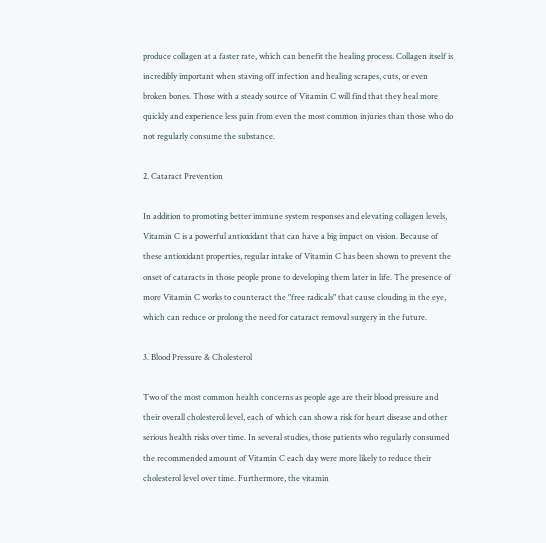produce collagen at a faster rate, which can benefit the healing process. Collagen itself is incredibly important when staving off infection and healing scrapes, cuts, or even broken bones. Those with a steady source of Vitamin C will find that they heal more quickly and experience less pain from even the most common injuries than those who do not regularly consume the substance.

2. Cataract Prevention

In addition to promoting better immune system responses and elevating collagen levels, Vitamin C is a powerful antioxidant that can have a big impact on vision. Because of these antioxidant properties, regular intake of Vitamin C has been shown to prevent the onset of cataracts in those people prone to developing them later in life. The presence of more Vitamin C works to counteract the "free radicals" that cause clouding in the eye, which can reduce or prolong the need for cataract removal surgery in the future.

3. Blood Pressure & Cholesterol

Two of the most common health concerns as people age are their blood pressure and their overall cholesterol level, each of which can show a risk for heart disease and other serious health risks over time. In several studies, those patients who regularly consumed the recommended amount of Vitamin C each day were more likely to reduce their cholesterol level over time. Furthermore, the vitamin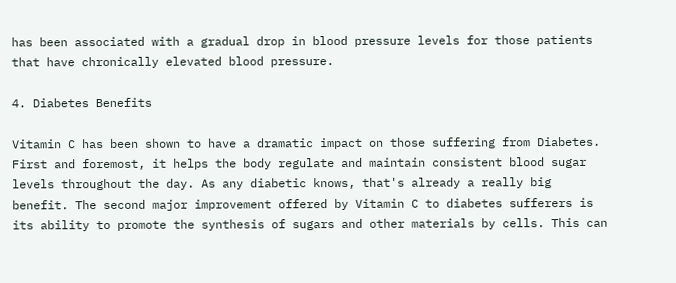has been associated with a gradual drop in blood pressure levels for those patients that have chronically elevated blood pressure.

4. Diabetes Benefits

Vitamin C has been shown to have a dramatic impact on those suffering from Diabetes. First and foremost, it helps the body regulate and maintain consistent blood sugar levels throughout the day. As any diabetic knows, that's already a really big benefit. The second major improvement offered by Vitamin C to diabetes sufferers is its ability to promote the synthesis of sugars and other materials by cells. This can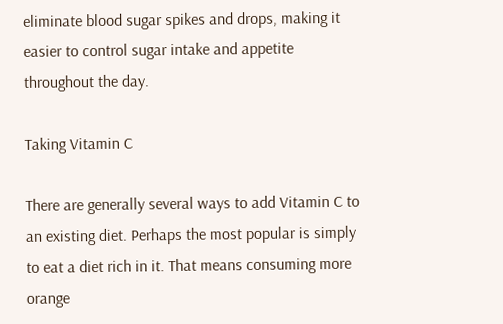eliminate blood sugar spikes and drops, making it easier to control sugar intake and appetite throughout the day.

Taking Vitamin C

There are generally several ways to add Vitamin C to an existing diet. Perhaps the most popular is simply to eat a diet rich in it. That means consuming more orange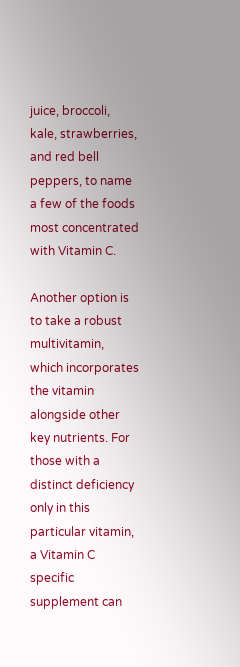juice, broccoli, kale, strawberries, and red bell peppers, to name a few of the foods most concentrated with Vitamin C.

Another option is to take a robust multivitamin, which incorporates the vitamin alongside other key nutrients. For those with a distinct deficiency only in this particular vitamin, a Vitamin C specific supplement can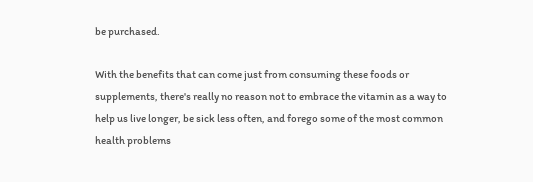be purchased.

With the benefits that can come just from consuming these foods or supplements, there's really no reason not to embrace the vitamin as a way to help us live longer, be sick less often, and forego some of the most common health problems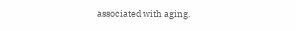associated with aging.